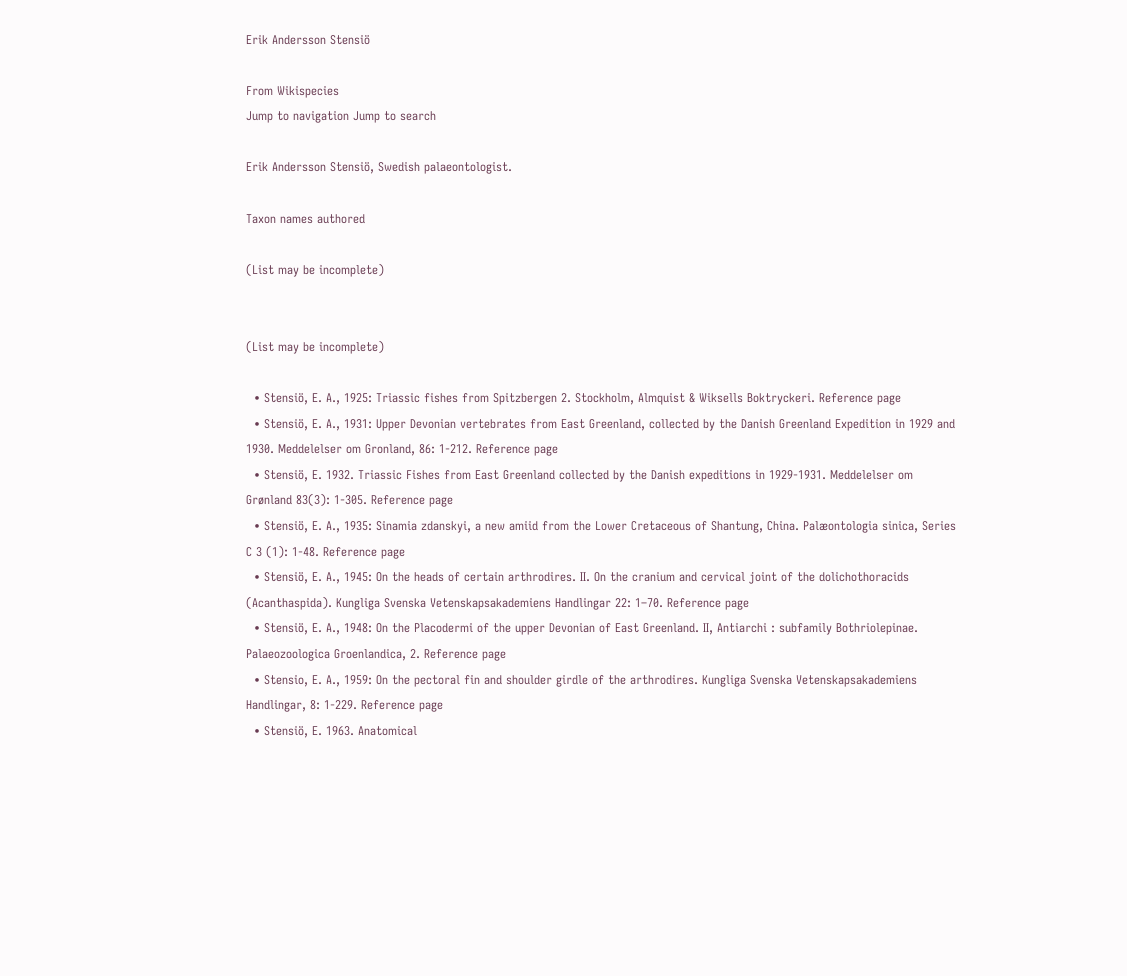Erik Andersson Stensiö

From Wikispecies
Jump to navigation Jump to search

Erik Andersson Stensiö, Swedish palaeontologist.

Taxon names authored

(List may be incomplete)


(List may be incomplete)

  • Stensiö, E. A., 1925: Triassic fishes from Spitzbergen 2. Stockholm, Almquist & Wiksells Boktryckeri. Reference page
  • Stensiö, E. A., 1931: Upper Devonian vertebrates from East Greenland, collected by the Danish Greenland Expedition in 1929 and 1930. Meddelelser om Gronland, 86: 1-212. Reference page
  • Stensiö, E. 1932. Triassic Fishes from East Greenland collected by the Danish expeditions in 1929-1931. Meddelelser om Grønland 83(3): 1-305. Reference page
  • Stensiö, E. A., 1935: Sinamia zdanskyi, a new amiid from the Lower Cretaceous of Shantung, China. Palæontologia sinica, Series C 3 (1): 1-48. Reference page
  • Stensiö, E. A., 1945: On the heads of certain arthrodires. II. On the cranium and cervical joint of the dolichothoracids (Acanthaspida). Kungliga Svenska Vetenskapsakademiens Handlingar 22: 1–70. Reference page
  • Stensiö, E. A., 1948: On the Placodermi of the upper Devonian of East Greenland. II, Antiarchi : subfamily Bothriolepinae. Palaeozoologica Groenlandica, 2. Reference page
  • Stensio, E. A., 1959: On the pectoral fin and shoulder girdle of the arthrodires. Kungliga Svenska Vetenskapsakademiens Handlingar, 8: 1-229. Reference page
  • Stensiö, E. 1963. Anatomical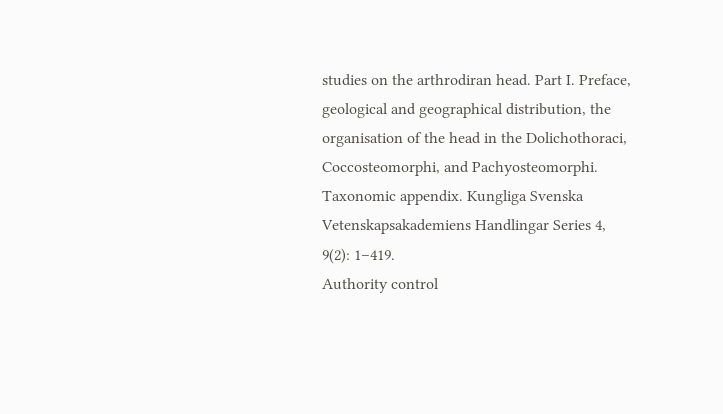studies on the arthrodiran head. Part I. Preface, geological and geographical distribution, the organisation of the head in the Dolichothoraci, Coccosteomorphi, and Pachyosteomorphi. Taxonomic appendix. Kungliga Svenska Vetenskapsakademiens Handlingar Series 4, 9(2): 1–419.
Authority control